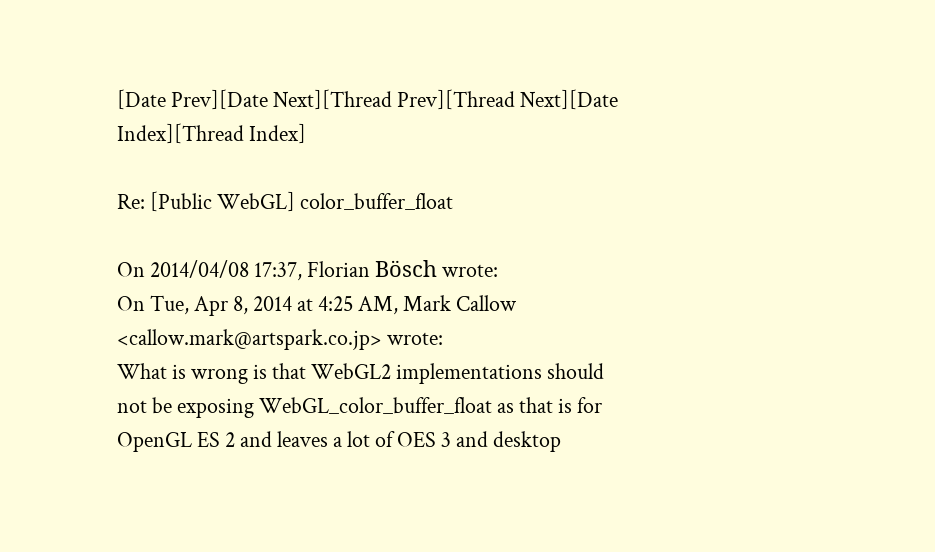[Date Prev][Date Next][Thread Prev][Thread Next][Date Index][Thread Index]

Re: [Public WebGL] color_buffer_float

On 2014/04/08 17:37, Florian Bösch wrote:
On Tue, Apr 8, 2014 at 4:25 AM, Mark Callow <callow.mark@artspark.co.jp> wrote:
What is wrong is that WebGL2 implementations should not be exposing WebGL_color_buffer_float as that is for OpenGL ES 2 and leaves a lot of OES 3 and desktop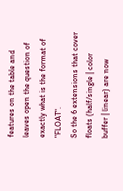features on the table and leaves open the question of exactly what is the format of "FLOAT".
So the 6 extensions that cover floats (half/single | color buffer | linear) are now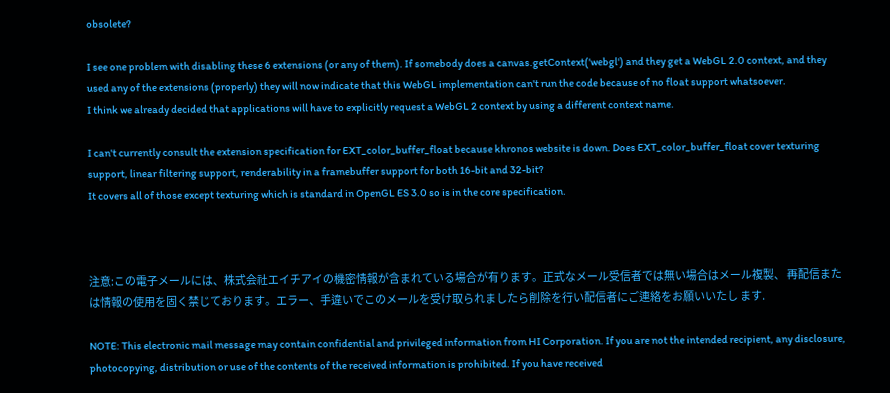obsolete?

I see one problem with disabling these 6 extensions (or any of them). If somebody does a canvas.getContext('webgl') and they get a WebGL 2.0 context, and they used any of the extensions (properly) they will now indicate that this WebGL implementation can't run the code because of no float support whatsoever.
I think we already decided that applications will have to explicitly request a WebGL 2 context by using a different context name.

I can't currently consult the extension specification for EXT_color_buffer_float because khronos website is down. Does EXT_color_buffer_float cover texturing support, linear filtering support, renderability in a framebuffer support for both 16-bit and 32-bit?
It covers all of those except texturing which is standard in OpenGL ES 3.0 so is in the core specification.



注意:この電子メールには、株式会社エイチアイの機密情報が含まれている場合が有ります。正式なメール受信者では無い場合はメール複製、 再配信または情報の使用を固く禁じております。エラー、手違いでこのメールを受け取られましたら削除を行い配信者にご連絡をお願いいたし ます.

NOTE: This electronic mail message may contain confidential and privileged information from HI Corporation. If you are not the intended recipient, any disclosure, photocopying, distribution or use of the contents of the received information is prohibited. If you have received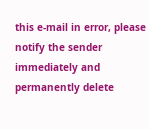this e-mail in error, please notify the sender immediately and permanently delete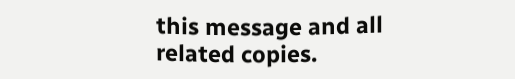this message and all related copies.